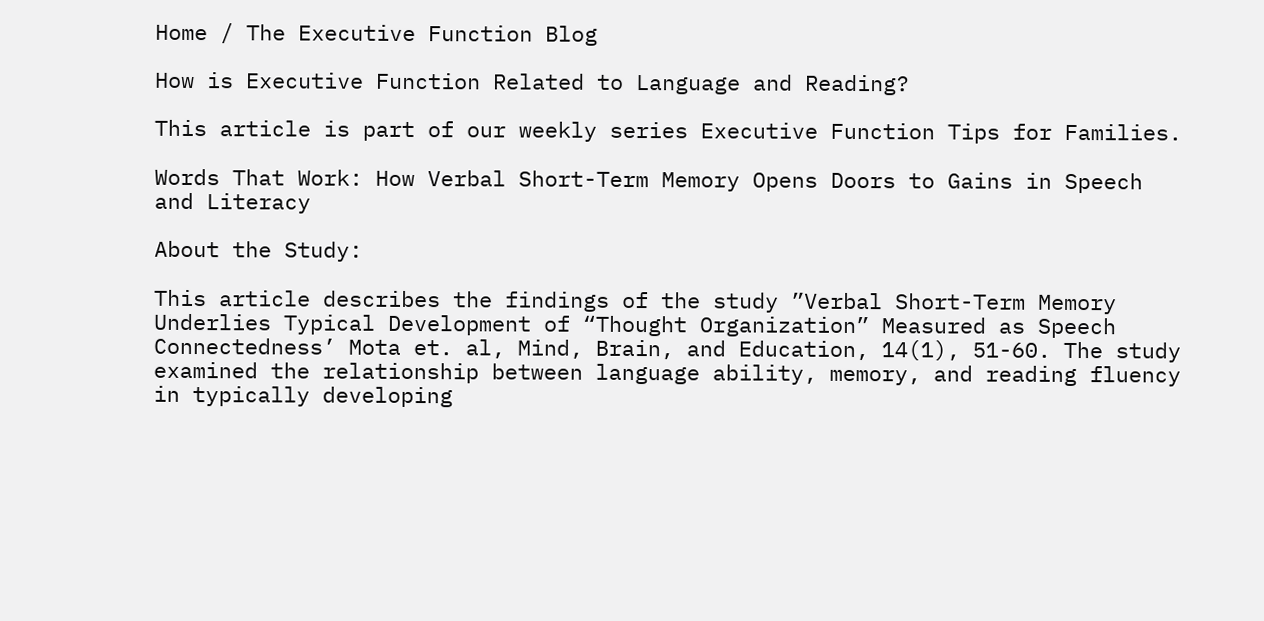Home / The Executive Function Blog

How is Executive Function Related to Language and Reading?

This article is part of our weekly series Executive Function Tips for Families.

Words That Work: How Verbal Short-Term Memory Opens Doors to Gains in Speech and Literacy

About the Study:

This article describes the findings of the study ”Verbal Short-Term Memory Underlies Typical Development of “Thought Organization” Measured as Speech Connectedness’ Mota et. al, Mind, Brain, and Education, 14(1), 51-60. The study examined the relationship between language ability, memory, and reading fluency in typically developing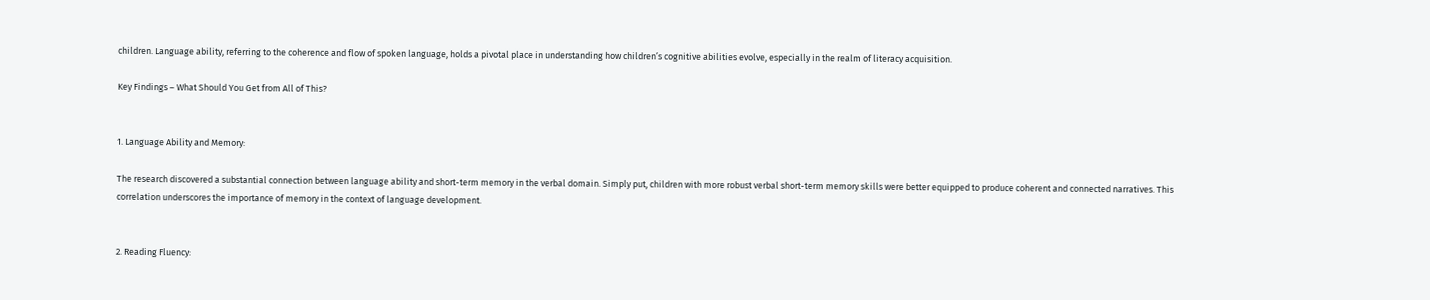children. Language ability, referring to the coherence and flow of spoken language, holds a pivotal place in understanding how children’s cognitive abilities evolve, especially in the realm of literacy acquisition.

Key Findings – What Should You Get from All of This?


1. Language Ability and Memory:

The research discovered a substantial connection between language ability and short-term memory in the verbal domain. Simply put, children with more robust verbal short-term memory skills were better equipped to produce coherent and connected narratives. This correlation underscores the importance of memory in the context of language development.


2. Reading Fluency: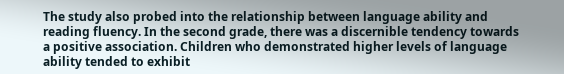The study also probed into the relationship between language ability and reading fluency. In the second grade, there was a discernible tendency towards a positive association. Children who demonstrated higher levels of language ability tended to exhibit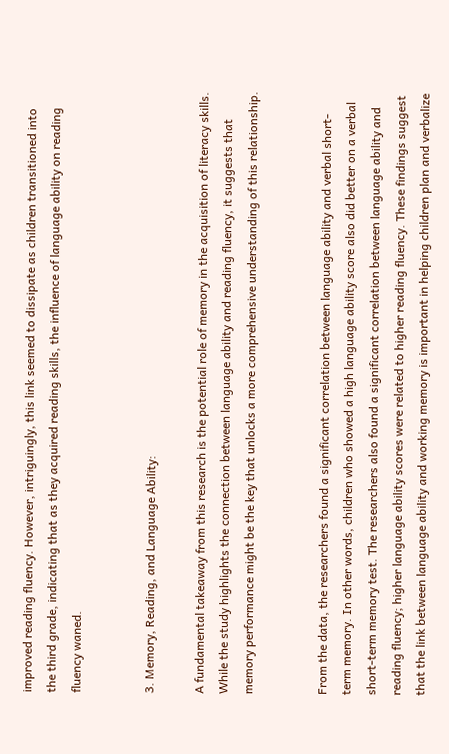improved reading fluency. However, intriguingly, this link seemed to dissipate as children transitioned into the third grade, indicating that as they acquired reading skills, the influence of language ability on reading fluency waned.


3. Memory, Reading, and Language Ability:

A fundamental takeaway from this research is the potential role of memory in the acquisition of literacy skills. While the study highlights the connection between language ability and reading fluency, it suggests that memory performance might be the key that unlocks a more comprehensive understanding of this relationship.


From the data, the researchers found a significant correlation between language ability and verbal short-term memory. In other words, children who showed a high language ability score also did better on a verbal short-term memory test. The researchers also found a significant correlation between language ability and reading fluency; higher language ability scores were related to higher reading fluency. These findings suggest that the link between language ability and working memory is important in helping children plan and verbalize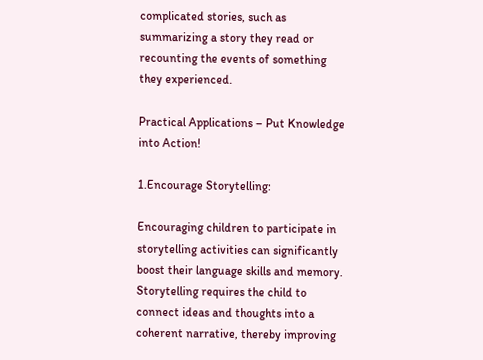complicated stories, such as summarizing a story they read or recounting the events of something they experienced.

Practical Applications – Put Knowledge into Action!

1.Encourage Storytelling:

Encouraging children to participate in storytelling activities can significantly boost their language skills and memory. Storytelling requires the child to connect ideas and thoughts into a coherent narrative, thereby improving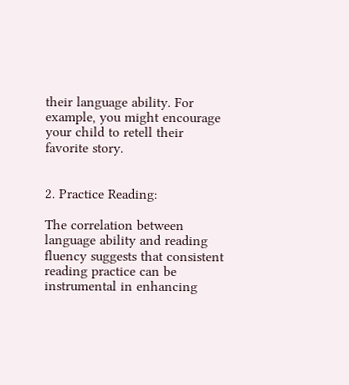their language ability. For example, you might encourage your child to retell their favorite story.


2. Practice Reading:

The correlation between language ability and reading fluency suggests that consistent reading practice can be instrumental in enhancing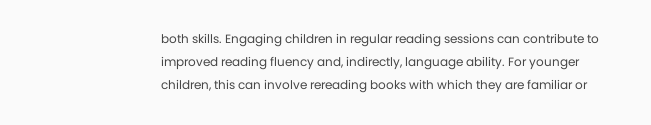both skills. Engaging children in regular reading sessions can contribute to improved reading fluency and, indirectly, language ability. For younger children, this can involve rereading books with which they are familiar or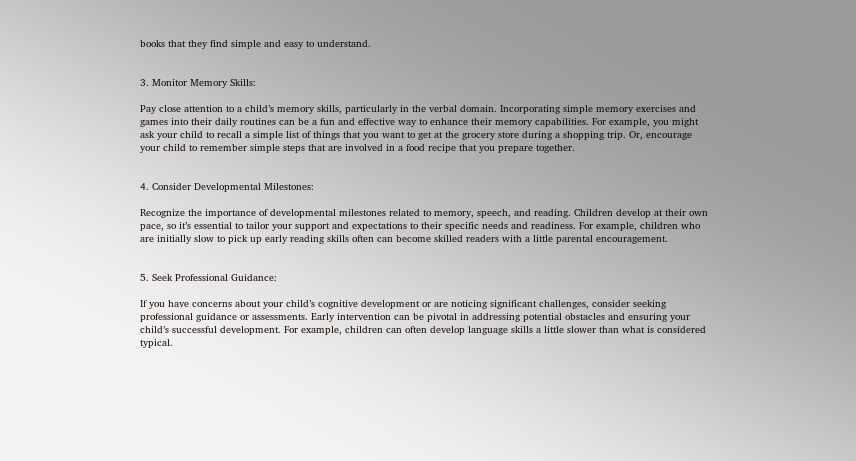books that they find simple and easy to understand.


3. Monitor Memory Skills:

Pay close attention to a child’s memory skills, particularly in the verbal domain. Incorporating simple memory exercises and games into their daily routines can be a fun and effective way to enhance their memory capabilities. For example, you might ask your child to recall a simple list of things that you want to get at the grocery store during a shopping trip. Or, encourage your child to remember simple steps that are involved in a food recipe that you prepare together.


4. Consider Developmental Milestones:

Recognize the importance of developmental milestones related to memory, speech, and reading. Children develop at their own pace, so it’s essential to tailor your support and expectations to their specific needs and readiness. For example, children who are initially slow to pick up early reading skills often can become skilled readers with a little parental encouragement.


5. Seek Professional Guidance:

If you have concerns about your child’s cognitive development or are noticing significant challenges, consider seeking professional guidance or assessments. Early intervention can be pivotal in addressing potential obstacles and ensuring your child’s successful development. For example, children can often develop language skills a little slower than what is considered typical.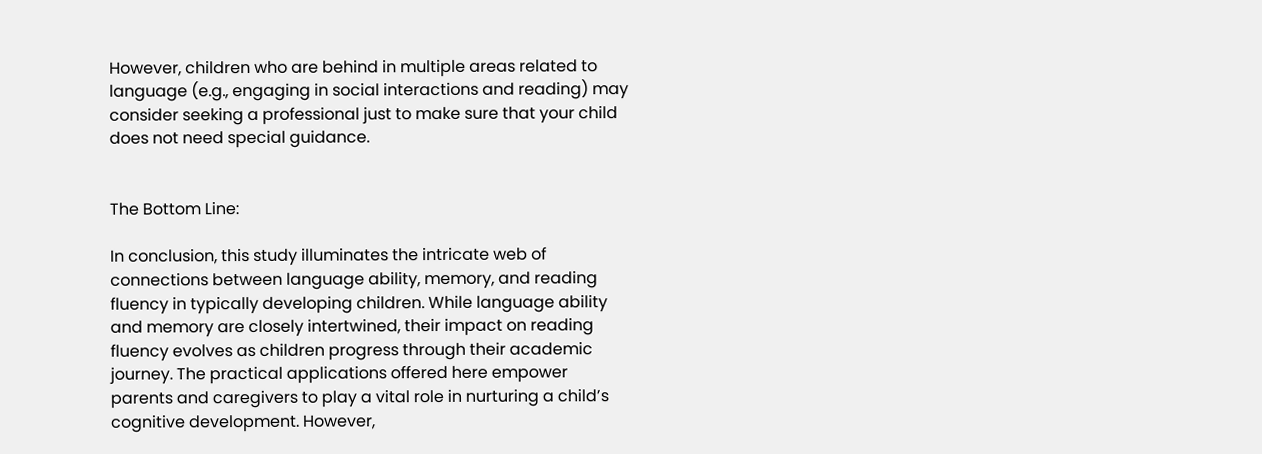However, children who are behind in multiple areas related to language (e.g., engaging in social interactions and reading) may consider seeking a professional just to make sure that your child does not need special guidance.


The Bottom Line:

In conclusion, this study illuminates the intricate web of connections between language ability, memory, and reading fluency in typically developing children. While language ability and memory are closely intertwined, their impact on reading fluency evolves as children progress through their academic journey. The practical applications offered here empower parents and caregivers to play a vital role in nurturing a child’s cognitive development. However,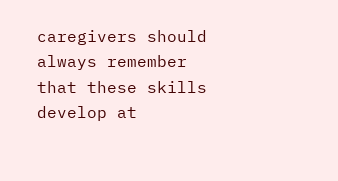caregivers should always remember that these skills develop at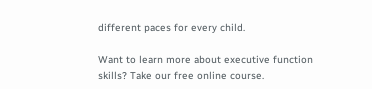different paces for every child.

Want to learn more about executive function skills? Take our free online course.